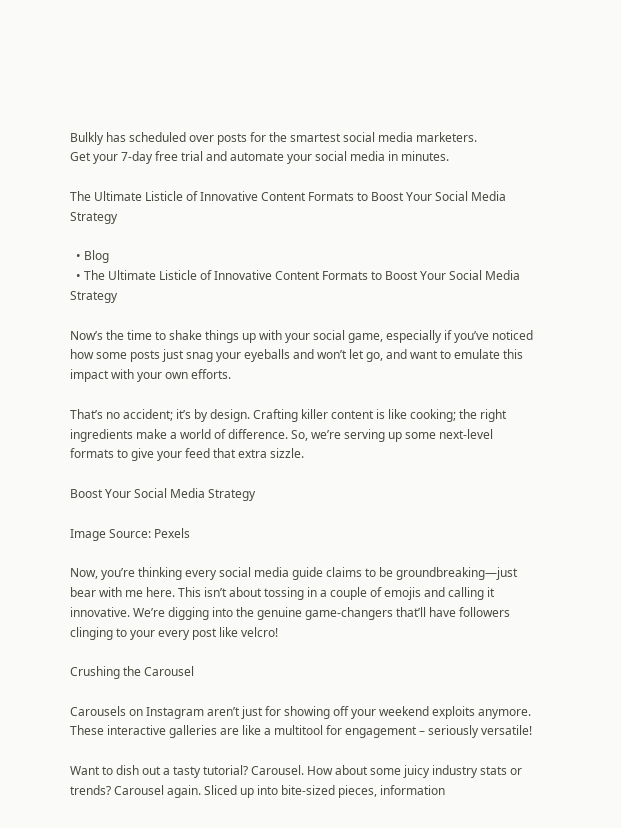Bulkly has scheduled over posts for the smartest social media marketers.
Get your 7-day free trial and automate your social media in minutes.

The Ultimate Listicle of Innovative Content Formats to Boost Your Social Media Strategy

  • Blog
  • The Ultimate Listicle of Innovative Content Formats to Boost Your Social Media Strategy

Now’s the time to shake things up with your social game, especially if you’ve noticed how some posts just snag your eyeballs and won’t let go, and want to emulate this impact with your own efforts.

That’s no accident; it’s by design. Crafting killer content is like cooking; the right ingredients make a world of difference. So, we’re serving up some next-level formats to give your feed that extra sizzle.

Boost Your Social Media Strategy

Image Source: Pexels

Now, you’re thinking every social media guide claims to be groundbreaking—just bear with me here. This isn’t about tossing in a couple of emojis and calling it innovative. We’re digging into the genuine game-changers that’ll have followers clinging to your every post like velcro!

Crushing the Carousel

Carousels on Instagram aren’t just for showing off your weekend exploits anymore. These interactive galleries are like a multitool for engagement – seriously versatile!

Want to dish out a tasty tutorial? Carousel. How about some juicy industry stats or trends? Carousel again. Sliced up into bite-sized pieces, information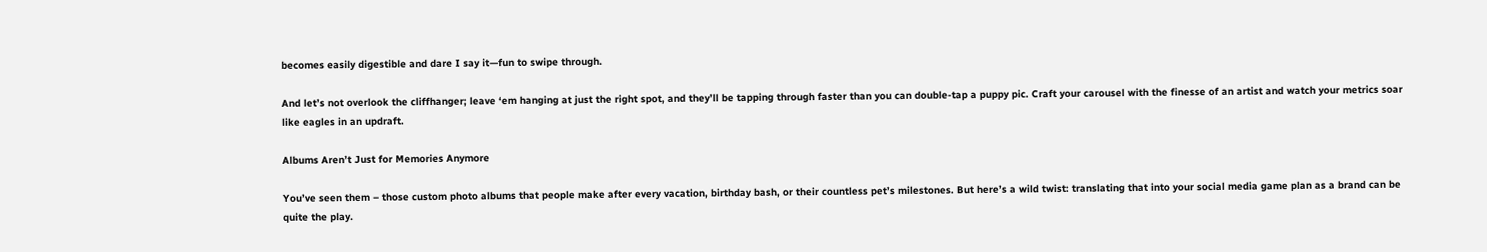becomes easily digestible and dare I say it—fun to swipe through.

And let’s not overlook the cliffhanger; leave ‘em hanging at just the right spot, and they’ll be tapping through faster than you can double-tap a puppy pic. Craft your carousel with the finesse of an artist and watch your metrics soar like eagles in an updraft.

Albums Aren’t Just for Memories Anymore

You’ve seen them – those custom photo albums that people make after every vacation, birthday bash, or their countless pet’s milestones. But here’s a wild twist: translating that into your social media game plan as a brand can be quite the play.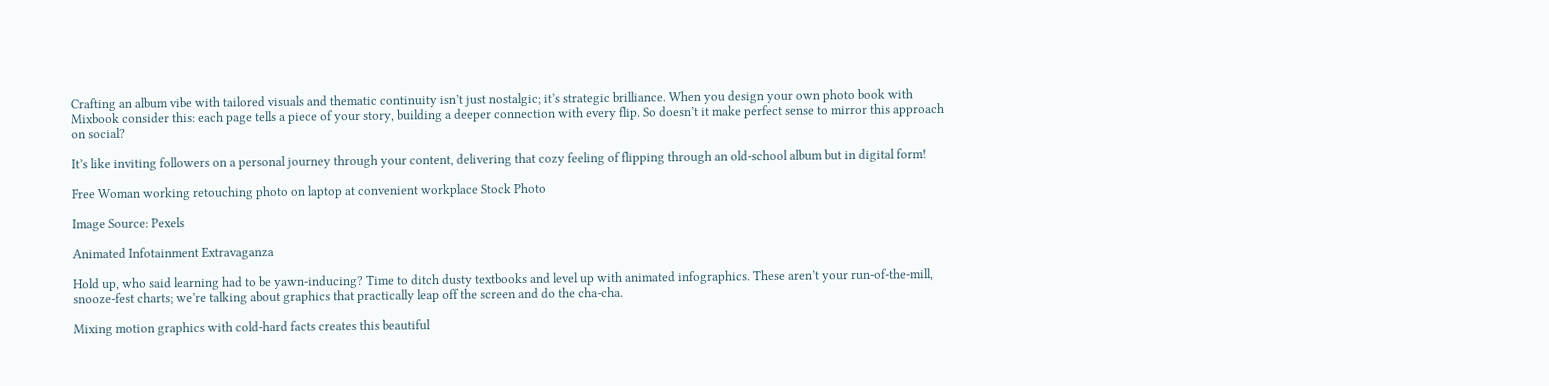Crafting an album vibe with tailored visuals and thematic continuity isn’t just nostalgic; it’s strategic brilliance. When you design your own photo book with Mixbook consider this: each page tells a piece of your story, building a deeper connection with every flip. So doesn’t it make perfect sense to mirror this approach on social?

It’s like inviting followers on a personal journey through your content, delivering that cozy feeling of flipping through an old-school album but in digital form!

Free Woman working retouching photo on laptop at convenient workplace Stock Photo

Image Source: Pexels

Animated Infotainment Extravaganza

Hold up, who said learning had to be yawn-inducing? Time to ditch dusty textbooks and level up with animated infographics. These aren’t your run-of-the-mill, snooze-fest charts; we’re talking about graphics that practically leap off the screen and do the cha-cha.

Mixing motion graphics with cold-hard facts creates this beautiful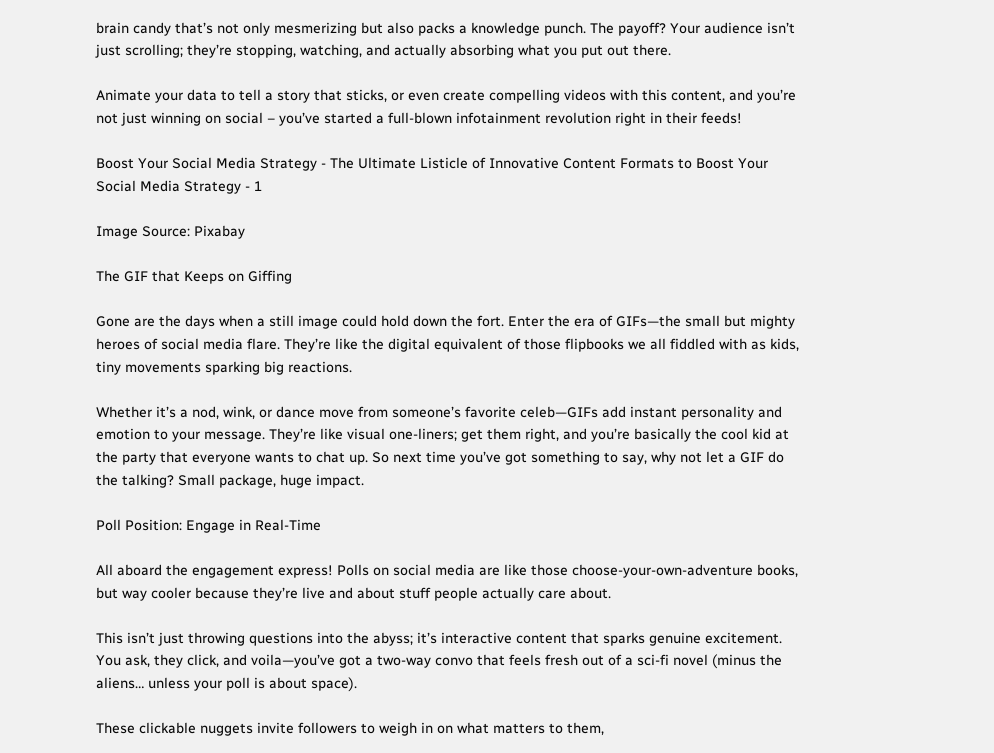brain candy that’s not only mesmerizing but also packs a knowledge punch. The payoff? Your audience isn’t just scrolling; they’re stopping, watching, and actually absorbing what you put out there.

Animate your data to tell a story that sticks, or even create compelling videos with this content, and you’re not just winning on social – you’ve started a full-blown infotainment revolution right in their feeds!

Boost Your Social Media Strategy - The Ultimate Listicle of Innovative Content Formats to Boost Your Social Media Strategy - 1

Image Source: Pixabay

The GIF that Keeps on Giffing

Gone are the days when a still image could hold down the fort. Enter the era of GIFs—the small but mighty heroes of social media flare. They’re like the digital equivalent of those flipbooks we all fiddled with as kids, tiny movements sparking big reactions.

Whether it’s a nod, wink, or dance move from someone’s favorite celeb—GIFs add instant personality and emotion to your message. They’re like visual one-liners; get them right, and you’re basically the cool kid at the party that everyone wants to chat up. So next time you’ve got something to say, why not let a GIF do the talking? Small package, huge impact.

Poll Position: Engage in Real-Time

All aboard the engagement express! Polls on social media are like those choose-your-own-adventure books, but way cooler because they’re live and about stuff people actually care about.

This isn’t just throwing questions into the abyss; it’s interactive content that sparks genuine excitement. You ask, they click, and voila—you’ve got a two-way convo that feels fresh out of a sci-fi novel (minus the aliens… unless your poll is about space).

These clickable nuggets invite followers to weigh in on what matters to them,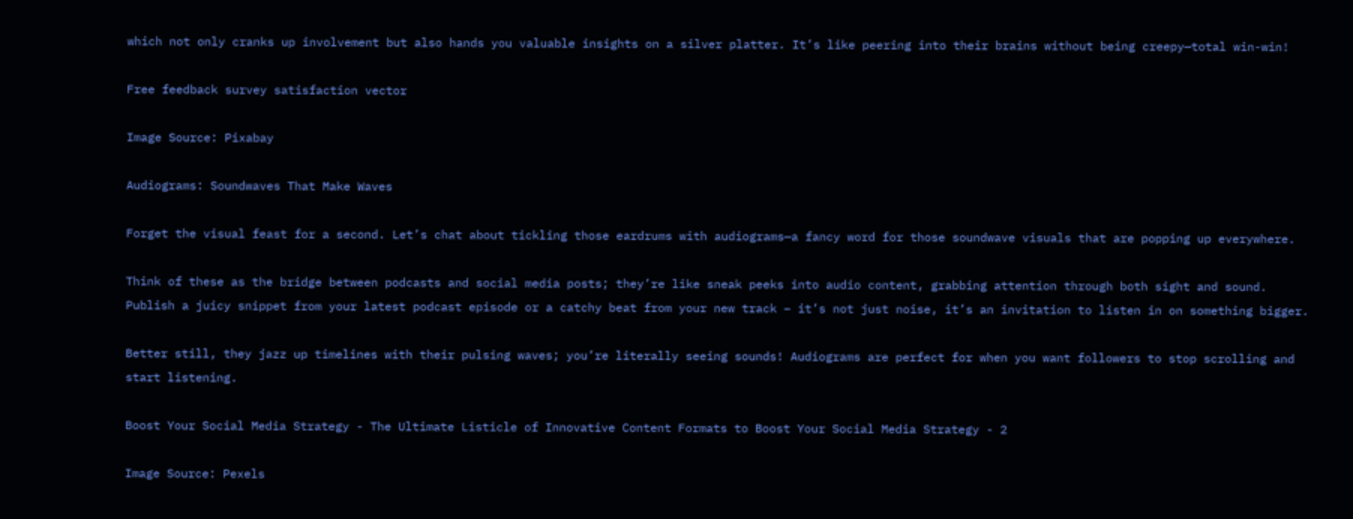which not only cranks up involvement but also hands you valuable insights on a silver platter. It’s like peering into their brains without being creepy—total win-win!

Free feedback survey satisfaction vector

Image Source: Pixabay

Audiograms: Soundwaves That Make Waves

Forget the visual feast for a second. Let’s chat about tickling those eardrums with audiograms—a fancy word for those soundwave visuals that are popping up everywhere.

Think of these as the bridge between podcasts and social media posts; they’re like sneak peeks into audio content, grabbing attention through both sight and sound. Publish a juicy snippet from your latest podcast episode or a catchy beat from your new track – it’s not just noise, it’s an invitation to listen in on something bigger.

Better still, they jazz up timelines with their pulsing waves; you’re literally seeing sounds! Audiograms are perfect for when you want followers to stop scrolling and start listening.

Boost Your Social Media Strategy - The Ultimate Listicle of Innovative Content Formats to Boost Your Social Media Strategy - 2

Image Source: Pexels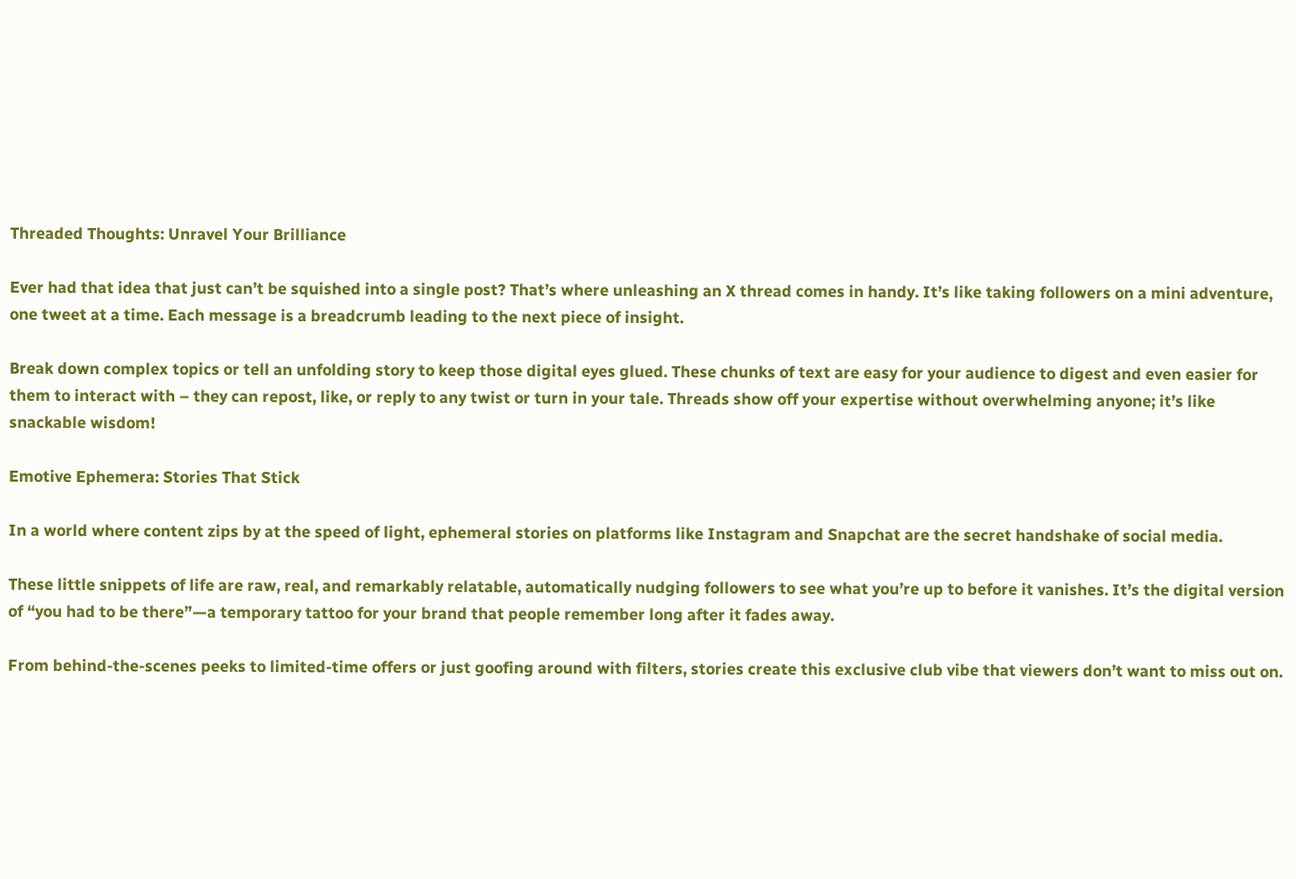Threaded Thoughts: Unravel Your Brilliance

Ever had that idea that just can’t be squished into a single post? That’s where unleashing an X thread comes in handy. It’s like taking followers on a mini adventure, one tweet at a time. Each message is a breadcrumb leading to the next piece of insight.

Break down complex topics or tell an unfolding story to keep those digital eyes glued. These chunks of text are easy for your audience to digest and even easier for them to interact with – they can repost, like, or reply to any twist or turn in your tale. Threads show off your expertise without overwhelming anyone; it’s like snackable wisdom!

Emotive Ephemera: Stories That Stick

In a world where content zips by at the speed of light, ephemeral stories on platforms like Instagram and Snapchat are the secret handshake of social media.

These little snippets of life are raw, real, and remarkably relatable, automatically nudging followers to see what you’re up to before it vanishes. It’s the digital version of “you had to be there”—a temporary tattoo for your brand that people remember long after it fades away.

From behind-the-scenes peeks to limited-time offers or just goofing around with filters, stories create this exclusive club vibe that viewers don’t want to miss out on.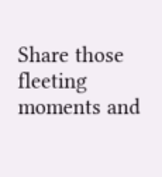Share those fleeting moments and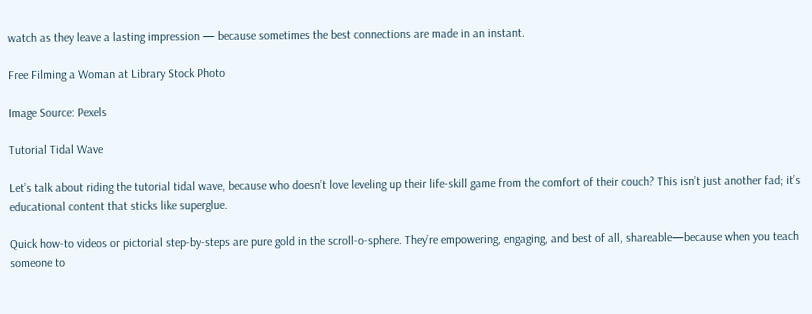watch as they leave a lasting impression — because sometimes the best connections are made in an instant.

Free Filming a Woman at Library Stock Photo

Image Source: Pexels

Tutorial Tidal Wave

Let’s talk about riding the tutorial tidal wave, because who doesn’t love leveling up their life-skill game from the comfort of their couch? This isn’t just another fad; it’s educational content that sticks like superglue.

Quick how-to videos or pictorial step-by-steps are pure gold in the scroll-o-sphere. They’re empowering, engaging, and best of all, shareable—because when you teach someone to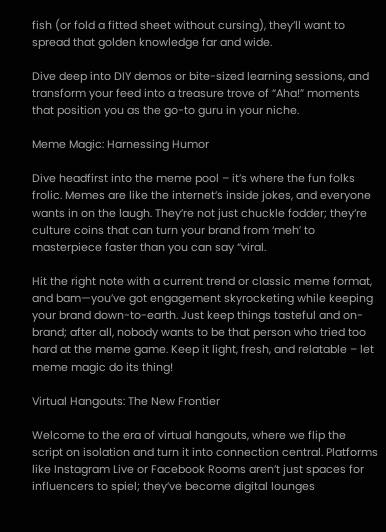fish (or fold a fitted sheet without cursing), they’ll want to spread that golden knowledge far and wide.

Dive deep into DIY demos or bite-sized learning sessions, and transform your feed into a treasure trove of “Aha!” moments that position you as the go-to guru in your niche.

Meme Magic: Harnessing Humor

Dive headfirst into the meme pool – it’s where the fun folks frolic. Memes are like the internet’s inside jokes, and everyone wants in on the laugh. They’re not just chuckle fodder; they’re culture coins that can turn your brand from ‘meh’ to masterpiece faster than you can say “viral.

Hit the right note with a current trend or classic meme format, and bam—you’ve got engagement skyrocketing while keeping your brand down-to-earth. Just keep things tasteful and on-brand; after all, nobody wants to be that person who tried too hard at the meme game. Keep it light, fresh, and relatable – let meme magic do its thing!

Virtual Hangouts: The New Frontier

Welcome to the era of virtual hangouts, where we flip the script on isolation and turn it into connection central. Platforms like Instagram Live or Facebook Rooms aren’t just spaces for influencers to spiel; they’ve become digital lounges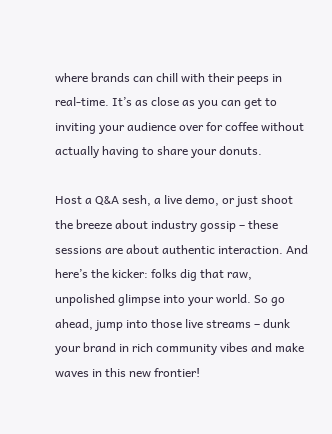where brands can chill with their peeps in real-time. It’s as close as you can get to inviting your audience over for coffee without actually having to share your donuts.

Host a Q&A sesh, a live demo, or just shoot the breeze about industry gossip – these sessions are about authentic interaction. And here’s the kicker: folks dig that raw, unpolished glimpse into your world. So go ahead, jump into those live streams – dunk your brand in rich community vibes and make waves in this new frontier!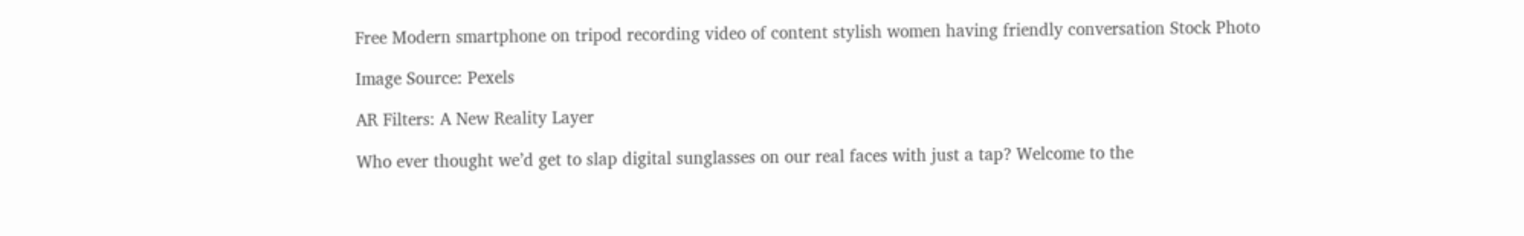Free Modern smartphone on tripod recording video of content stylish women having friendly conversation Stock Photo

Image Source: Pexels

AR Filters: A New Reality Layer

Who ever thought we’d get to slap digital sunglasses on our real faces with just a tap? Welcome to the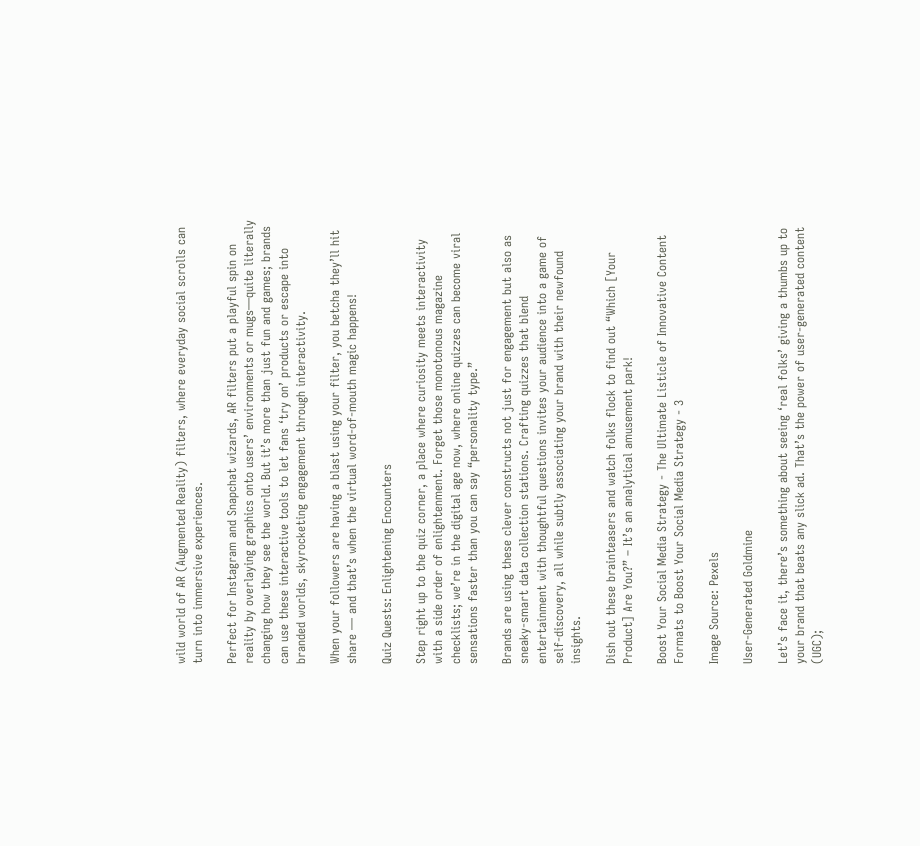wild world of AR (Augmented Reality) filters, where everyday social scrolls can turn into immersive experiences.

Perfect for Instagram and Snapchat wizards, AR filters put a playful spin on reality by overlaying graphics onto users’ environments or mugs—quite literally changing how they see the world. But it’s more than just fun and games; brands can use these interactive tools to let fans ‘try on’ products or escape into branded worlds, skyrocketing engagement through interactivity.

When your followers are having a blast using your filter, you betcha they’ll hit share — and that’s when the virtual word-of-mouth magic happens!

Quiz Quests: Enlightening Encounters

Step right up to the quiz corner, a place where curiosity meets interactivity with a side order of enlightenment. Forget those monotonous magazine checklists; we’re in the digital age now, where online quizzes can become viral sensations faster than you can say “personality type.”

Brands are using these clever constructs not just for engagement but also as sneaky-smart data collection stations. Crafting quizzes that blend entertainment with thoughtful questions invites your audience into a game of self-discovery, all while subtly associating your brand with their newfound insights.

Dish out these brainteasers and watch folks flock to find out “Which [Your Product] Are You?” – It’s an analytical amusement park!

Boost Your Social Media Strategy - The Ultimate Listicle of Innovative Content Formats to Boost Your Social Media Strategy - 3

Image Source: Pexels

User-Generated Goldmine

Let’s face it, there’s something about seeing ‘real folks’ giving a thumbs up to your brand that beats any slick ad. That’s the power of user-generated content (UGC);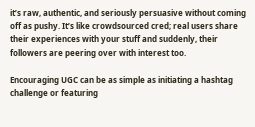it’s raw, authentic, and seriously persuasive without coming off as pushy. It’s like crowdsourced cred; real users share their experiences with your stuff and suddenly, their followers are peering over with interest too.

Encouraging UGC can be as simple as initiating a hashtag challenge or featuring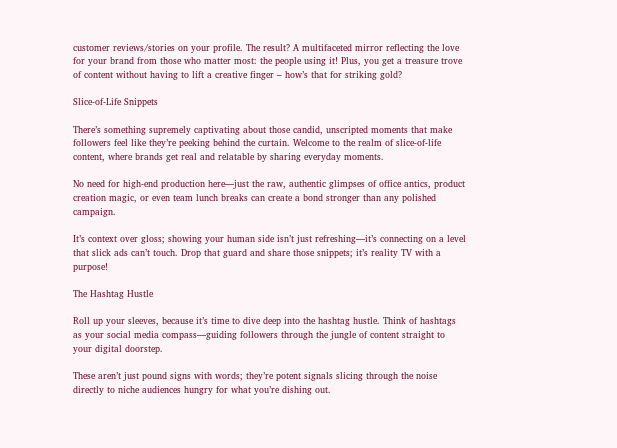customer reviews/stories on your profile. The result? A multifaceted mirror reflecting the love for your brand from those who matter most: the people using it! Plus, you get a treasure trove of content without having to lift a creative finger – how’s that for striking gold?

Slice-of-Life Snippets

There’s something supremely captivating about those candid, unscripted moments that make followers feel like they’re peeking behind the curtain. Welcome to the realm of slice-of-life content, where brands get real and relatable by sharing everyday moments.

No need for high-end production here—just the raw, authentic glimpses of office antics, product creation magic, or even team lunch breaks can create a bond stronger than any polished campaign.

It’s context over gloss; showing your human side isn’t just refreshing—it’s connecting on a level that slick ads can’t touch. Drop that guard and share those snippets; it’s reality TV with a purpose!

The Hashtag Hustle

Roll up your sleeves, because it’s time to dive deep into the hashtag hustle. Think of hashtags as your social media compass—guiding followers through the jungle of content straight to your digital doorstep.

These aren’t just pound signs with words; they’re potent signals slicing through the noise directly to niche audiences hungry for what you’re dishing out.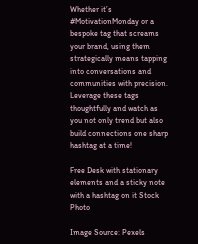Whether it’s #MotivationMonday or a bespoke tag that screams your brand, using them strategically means tapping into conversations and communities with precision. Leverage these tags thoughtfully and watch as you not only trend but also build connections one sharp hashtag at a time!

Free Desk with stationary elements and a sticky note with a hashtag on it Stock Photo

Image Source: Pexels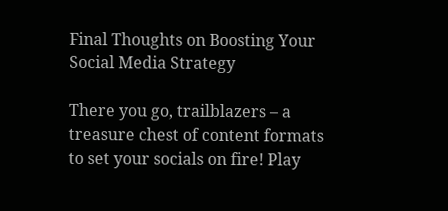Final Thoughts on Boosting Your Social Media Strategy

There you go, trailblazers – a treasure chest of content formats to set your socials on fire! Play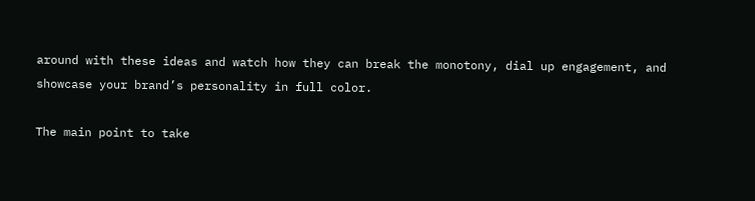around with these ideas and watch how they can break the monotony, dial up engagement, and showcase your brand’s personality in full color.

The main point to take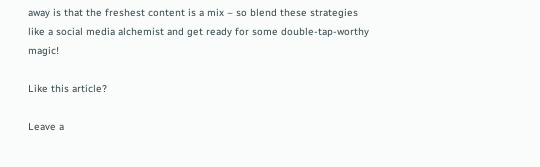away is that the freshest content is a mix – so blend these strategies like a social media alchemist and get ready for some double-tap-worthy magic!

Like this article?

Leave a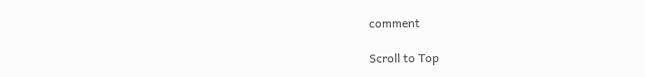comment

Scroll to Top